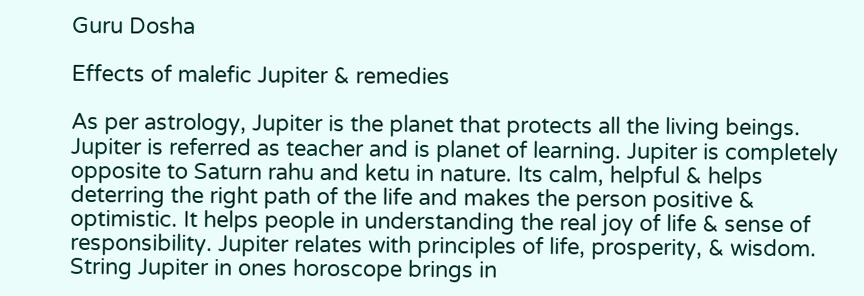Guru Dosha

Effects of malefic Jupiter & remedies

As per astrology, Jupiter is the planet that protects all the living beings. Jupiter is referred as teacher and is planet of learning. Jupiter is completely opposite to Saturn rahu and ketu in nature. Its calm, helpful & helps deterring the right path of the life and makes the person positive & optimistic. It helps people in understanding the real joy of life & sense of responsibility. Jupiter relates with principles of life, prosperity, & wisdom.  String Jupiter in ones horoscope brings in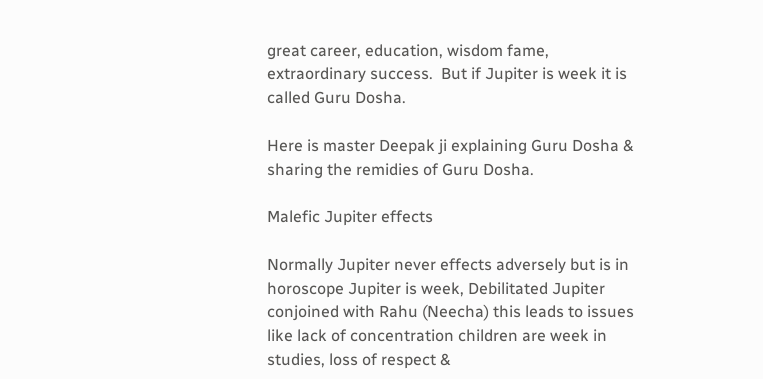great career, education, wisdom fame, extraordinary success.  But if Jupiter is week it is called Guru Dosha.

Here is master Deepak ji explaining Guru Dosha & sharing the remidies of Guru Dosha.

Malefic Jupiter effects

Normally Jupiter never effects adversely but is in horoscope Jupiter is week, Debilitated Jupiter conjoined with Rahu (Neecha) this leads to issues like lack of concentration children are week in studies, loss of respect &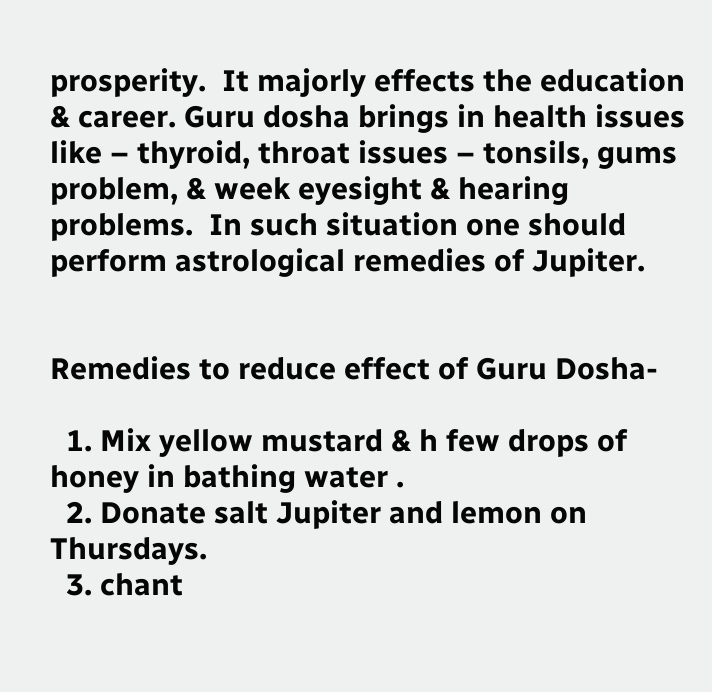prosperity.  It majorly effects the education & career. Guru dosha brings in health issues like – thyroid, throat issues – tonsils, gums problem, & week eyesight & hearing problems.  In such situation one should perform astrological remedies of Jupiter.


Remedies to reduce effect of Guru Dosha-

  1. Mix yellow mustard & h few drops of honey in bathing water .
  2. Donate salt Jupiter and lemon on Thursdays.
  3. chant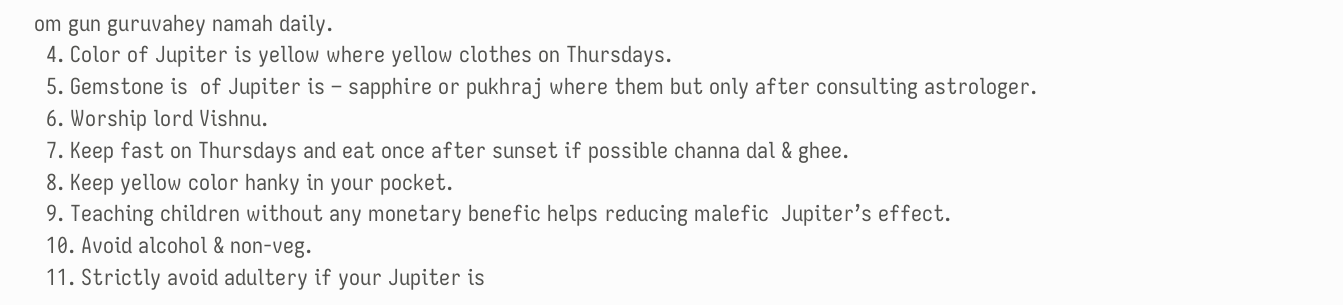om gun guruvahey namah daily.
  4. Color of Jupiter is yellow where yellow clothes on Thursdays.
  5. Gemstone is  of Jupiter is – sapphire or pukhraj where them but only after consulting astrologer.
  6. Worship lord Vishnu.
  7. Keep fast on Thursdays and eat once after sunset if possible channa dal & ghee.
  8. Keep yellow color hanky in your pocket.
  9. Teaching children without any monetary benefic helps reducing malefic  Jupiter’s effect.
  10. Avoid alcohol & non-veg.
  11. Strictly avoid adultery if your Jupiter is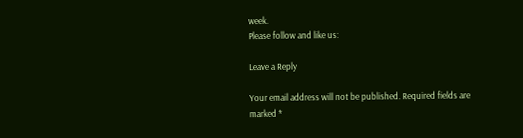week.
Please follow and like us:

Leave a Reply

Your email address will not be published. Required fields are marked *